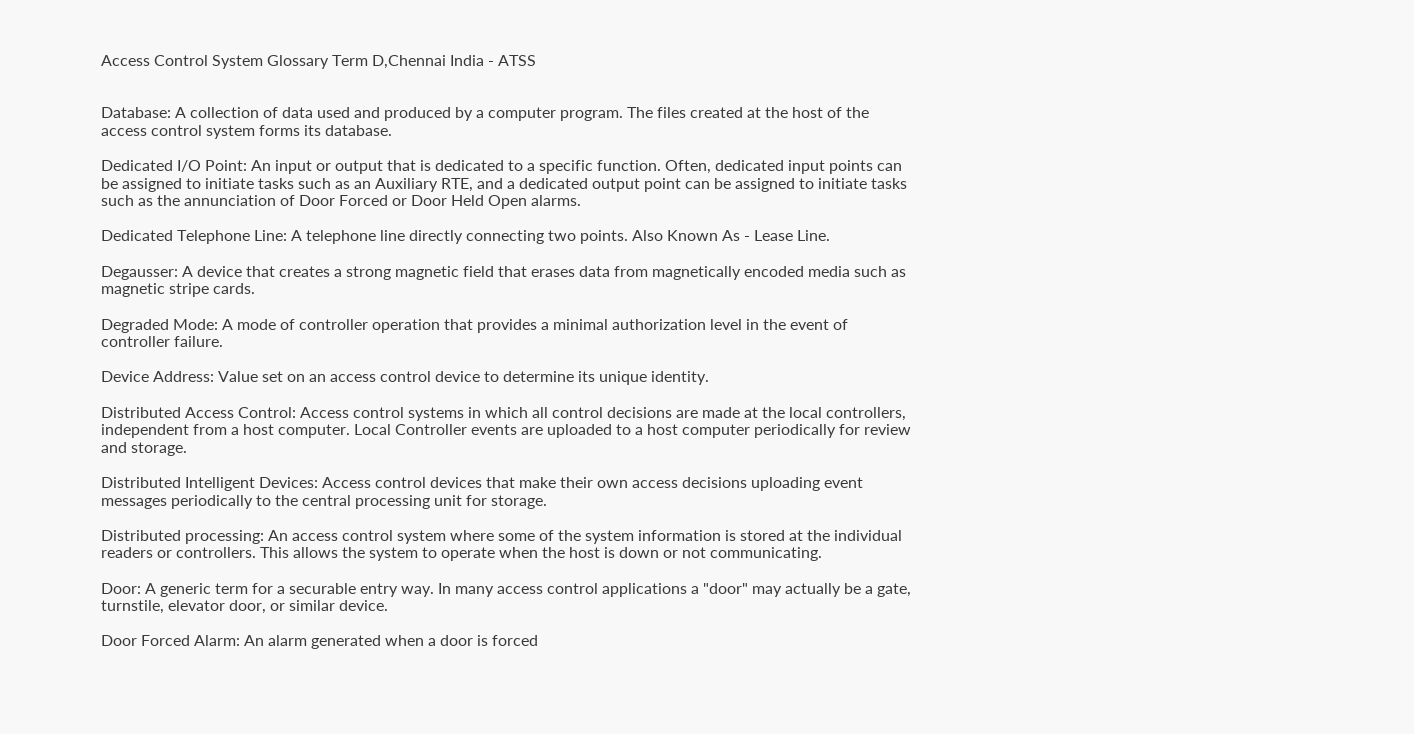Access Control System Glossary Term D,Chennai India - ATSS


Database: A collection of data used and produced by a computer program. The files created at the host of the access control system forms its database.

Dedicated I/O Point: An input or output that is dedicated to a specific function. Often, dedicated input points can be assigned to initiate tasks such as an Auxiliary RTE, and a dedicated output point can be assigned to initiate tasks such as the annunciation of Door Forced or Door Held Open alarms.

Dedicated Telephone Line: A telephone line directly connecting two points. Also Known As - Lease Line.

Degausser: A device that creates a strong magnetic field that erases data from magnetically encoded media such as magnetic stripe cards.

Degraded Mode: A mode of controller operation that provides a minimal authorization level in the event of controller failure.

Device Address: Value set on an access control device to determine its unique identity.

Distributed Access Control: Access control systems in which all control decisions are made at the local controllers, independent from a host computer. Local Controller events are uploaded to a host computer periodically for review and storage.

Distributed Intelligent Devices: Access control devices that make their own access decisions uploading event messages periodically to the central processing unit for storage.

Distributed processing: An access control system where some of the system information is stored at the individual readers or controllers. This allows the system to operate when the host is down or not communicating.

Door: A generic term for a securable entry way. In many access control applications a "door" may actually be a gate, turnstile, elevator door, or similar device.

Door Forced Alarm: An alarm generated when a door is forced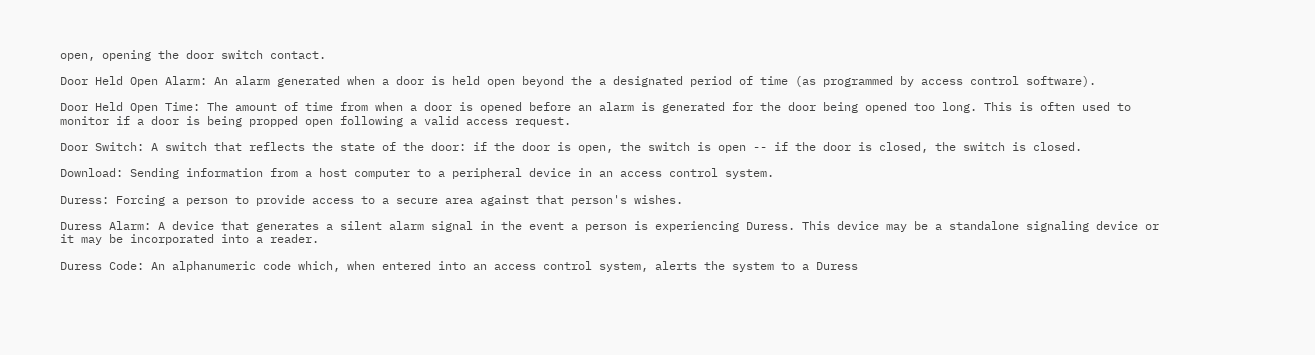open, opening the door switch contact.

Door Held Open Alarm: An alarm generated when a door is held open beyond the a designated period of time (as programmed by access control software).

Door Held Open Time: The amount of time from when a door is opened before an alarm is generated for the door being opened too long. This is often used to monitor if a door is being propped open following a valid access request.

Door Switch: A switch that reflects the state of the door: if the door is open, the switch is open -- if the door is closed, the switch is closed.

Download: Sending information from a host computer to a peripheral device in an access control system.

Duress: Forcing a person to provide access to a secure area against that person's wishes.

Duress Alarm: A device that generates a silent alarm signal in the event a person is experiencing Duress. This device may be a standalone signaling device or it may be incorporated into a reader.

Duress Code: An alphanumeric code which, when entered into an access control system, alerts the system to a Duress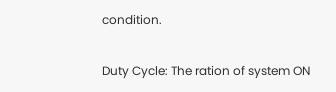condition.

Duty Cycle: The ration of system ON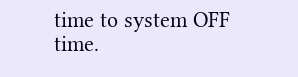time to system OFF time.